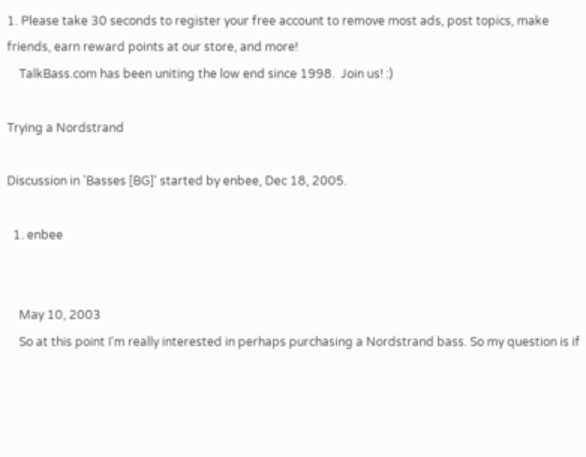1. Please take 30 seconds to register your free account to remove most ads, post topics, make friends, earn reward points at our store, and more!
    TalkBass.com has been uniting the low end since 1998.  Join us! :)

Trying a Nordstrand

Discussion in 'Basses [BG]' started by enbee, Dec 18, 2005.

  1. enbee


    May 10, 2003
    So at this point I'm really interested in perhaps purchasing a Nordstrand bass. So my question is if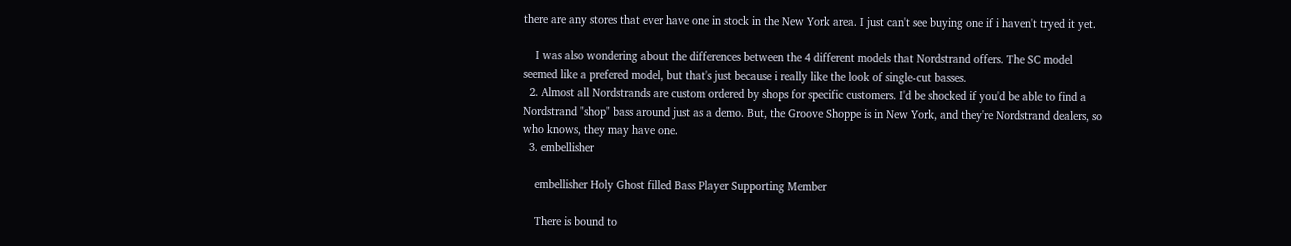there are any stores that ever have one in stock in the New York area. I just can't see buying one if i haven't tryed it yet.

    I was also wondering about the differences between the 4 different models that Nordstrand offers. The SC model seemed like a prefered model, but that's just because i really like the look of single-cut basses.
  2. Almost all Nordstrands are custom ordered by shops for specific customers. I'd be shocked if you'd be able to find a Nordstrand "shop" bass around just as a demo. But, the Groove Shoppe is in New York, and they're Nordstrand dealers, so who knows, they may have one.
  3. embellisher

    embellisher Holy Ghost filled Bass Player Supporting Member

    There is bound to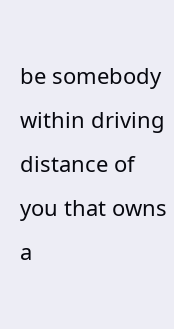be somebody within driving distance of you that owns a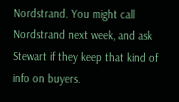Nordstrand. You might call Nordstrand next week, and ask Stewart if they keep that kind of info on buyers.